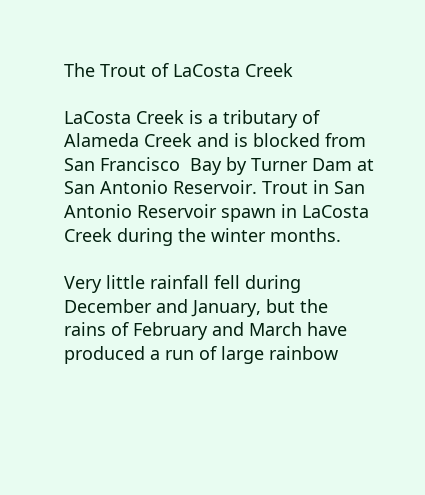The Trout of LaCosta Creek

LaCosta Creek is a tributary of Alameda Creek and is blocked from San Francisco  Bay by Turner Dam at San Antonio Reservoir. Trout in San Antonio Reservoir spawn in LaCosta Creek during the winter months.

Very little rainfall fell during December and January, but the rains of February and March have produced a run of large rainbow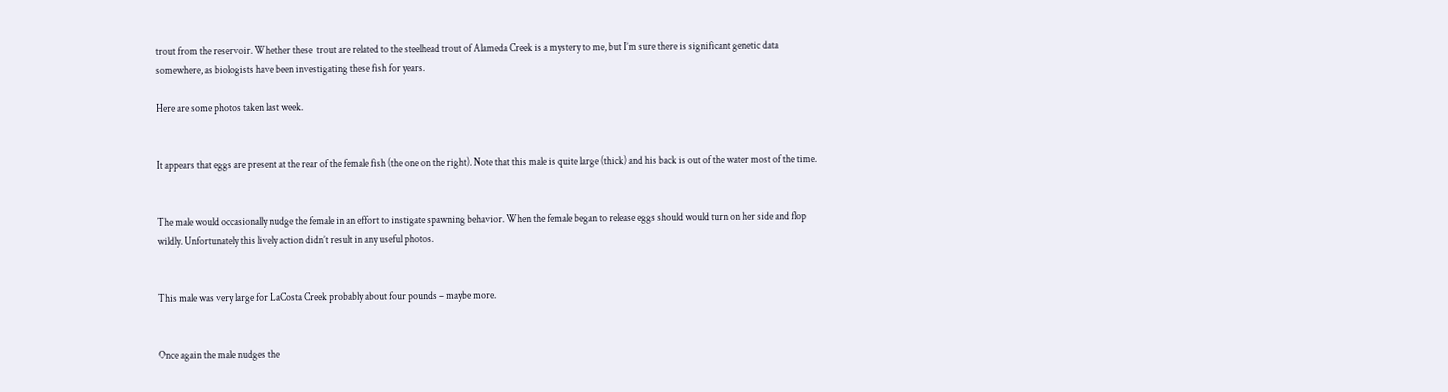trout from the reservoir. Whether these  trout are related to the steelhead trout of Alameda Creek is a mystery to me, but I’m sure there is significant genetic data somewhere, as biologists have been investigating these fish for years.

Here are some photos taken last week.


It appears that eggs are present at the rear of the female fish (the one on the right). Note that this male is quite large (thick) and his back is out of the water most of the time.


The male would occasionally nudge the female in an effort to instigate spawning behavior. When the female began to release eggs should would turn on her side and flop wildly. Unfortunately this lively action didn’t result in any useful photos.


This male was very large for LaCosta Creek probably about four pounds – maybe more.


Once again the male nudges the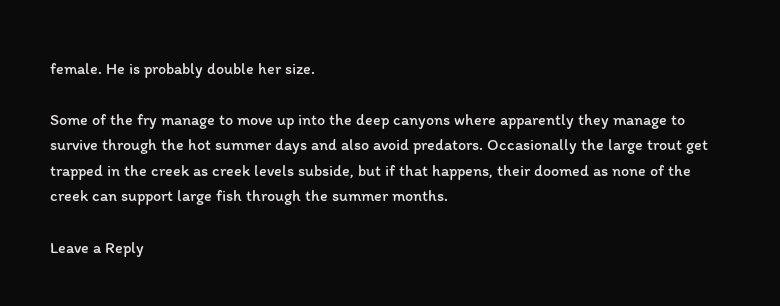female. He is probably double her size.

Some of the fry manage to move up into the deep canyons where apparently they manage to survive through the hot summer days and also avoid predators. Occasionally the large trout get trapped in the creek as creek levels subside, but if that happens, their doomed as none of the creek can support large fish through the summer months.

Leave a Reply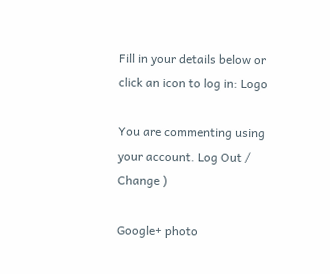Fill in your details below or click an icon to log in: Logo

You are commenting using your account. Log Out /  Change )

Google+ photo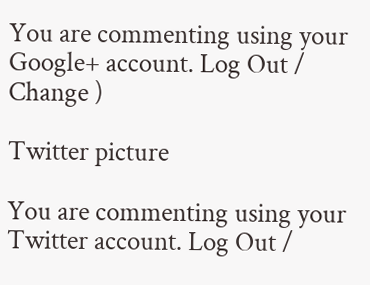You are commenting using your Google+ account. Log Out /  Change )

Twitter picture

You are commenting using your Twitter account. Log Out /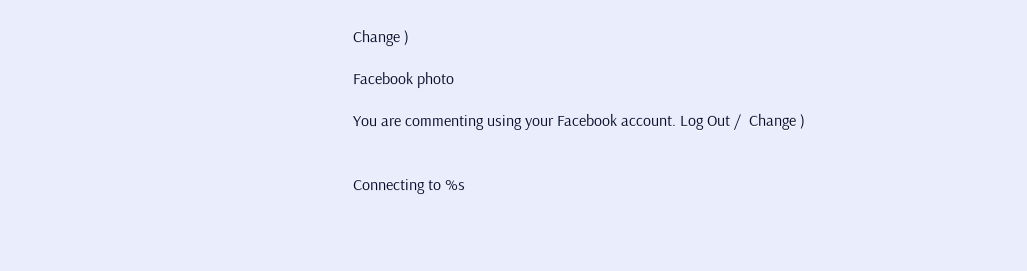Change )

Facebook photo

You are commenting using your Facebook account. Log Out /  Change )


Connecting to %s